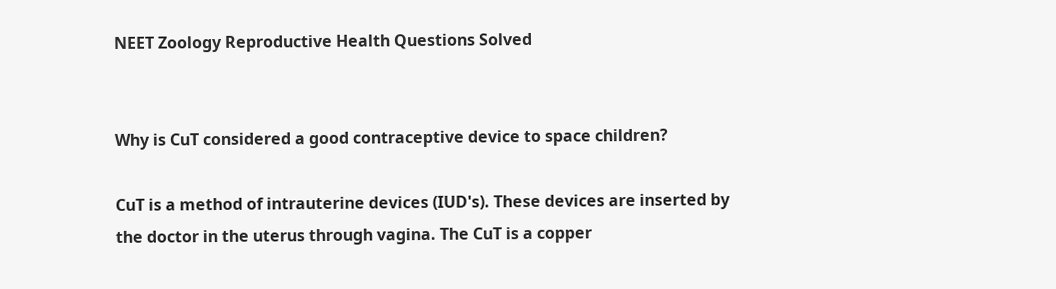NEET Zoology Reproductive Health Questions Solved


Why is CuT considered a good contraceptive device to space children?

CuT is a method of intrauterine devices (IUD's). These devices are inserted by the doctor in the uterus through vagina. The CuT is a copper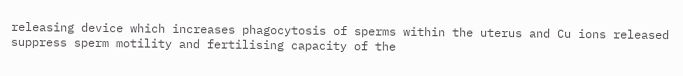releasing device which increases phagocytosis of sperms within the uterus and Cu ions released suppress sperm motility and fertilising capacity of the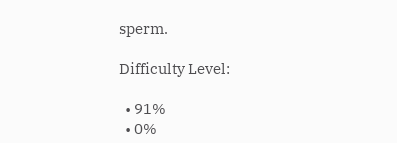sperm.

Difficulty Level:

  • 91%
  • 0%